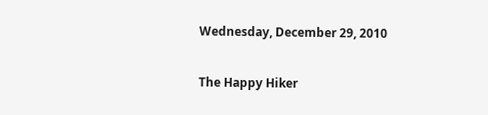Wednesday, December 29, 2010

The Happy Hiker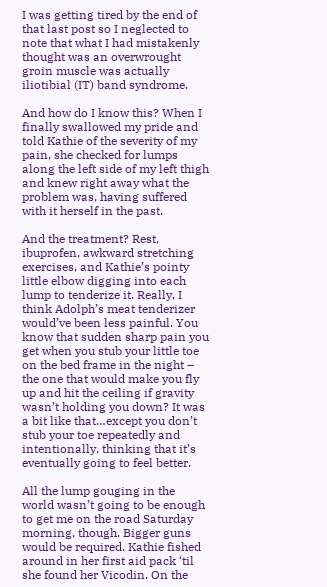I was getting tired by the end of that last post so I neglected to note that what I had mistakenly thought was an overwrought groin muscle was actually iliotibial (IT) band syndrome.

And how do I know this? When I finally swallowed my pride and told Kathie of the severity of my pain, she checked for lumps along the left side of my left thigh and knew right away what the problem was, having suffered with it herself in the past.

And the treatment? Rest, ibuprofen, awkward stretching exercises, and Kathie’s pointy little elbow digging into each lump to tenderize it. Really, I think Adolph’s meat tenderizer would’ve been less painful. You know that sudden sharp pain you get when you stub your little toe on the bed frame in the night – the one that would make you fly up and hit the ceiling if gravity wasn’t holding you down? It was a bit like that…except you don’t stub your toe repeatedly and intentionally, thinking that it’s eventually going to feel better.

All the lump gouging in the world wasn’t going to be enough to get me on the road Saturday morning, though. Bigger guns would be required. Kathie fished around in her first aid pack ‘til she found her Vicodin. On the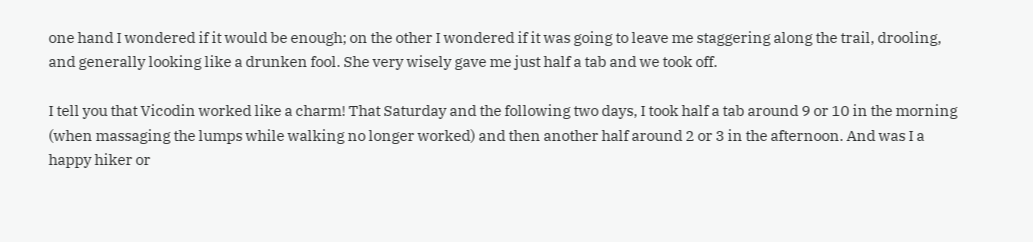one hand I wondered if it would be enough; on the other I wondered if it was going to leave me staggering along the trail, drooling, and generally looking like a drunken fool. She very wisely gave me just half a tab and we took off.

I tell you that Vicodin worked like a charm! That Saturday and the following two days, I took half a tab around 9 or 10 in the morning (when massaging the lumps while walking no longer worked) and then another half around 2 or 3 in the afternoon. And was I a happy hiker or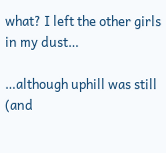what? I left the other girls in my dust…

…although uphill was still (and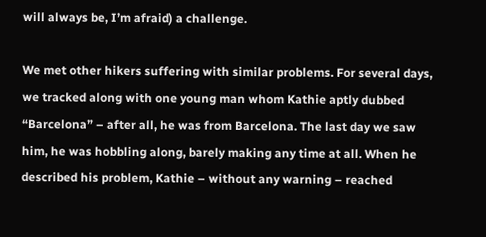will always be, I’m afraid) a challenge.

We met other hikers suffering with similar problems. For several days, we tracked along with one young man whom Kathie aptly dubbed “Barcelona” – after all, he was from Barcelona. The last day we saw him, he was hobbling along, barely making any time at all. When he described his problem, Kathie – without any warning – reached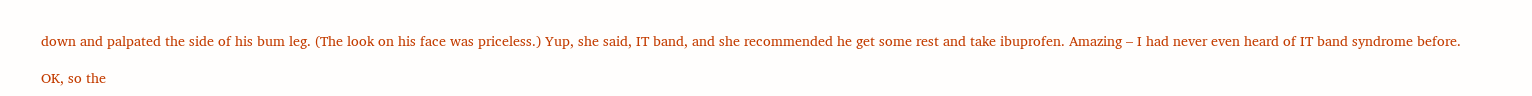down and palpated the side of his bum leg. (The look on his face was priceless.) Yup, she said, IT band, and she recommended he get some rest and take ibuprofen. Amazing – I had never even heard of IT band syndrome before.

OK, so the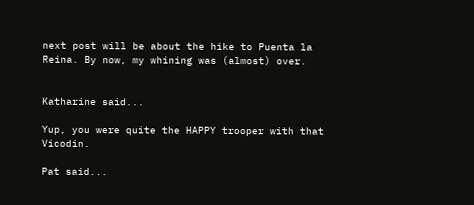next post will be about the hike to Puenta la Reina. By now, my whining was (almost) over.


Katharine said...

Yup, you were quite the HAPPY trooper with that Vicodin.

Pat said...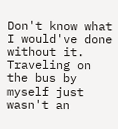Don't know what I would've done without it. Traveling on the bus by myself just wasn't an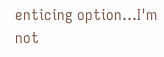enticing option...I'm not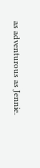as adventurous as Jennie.